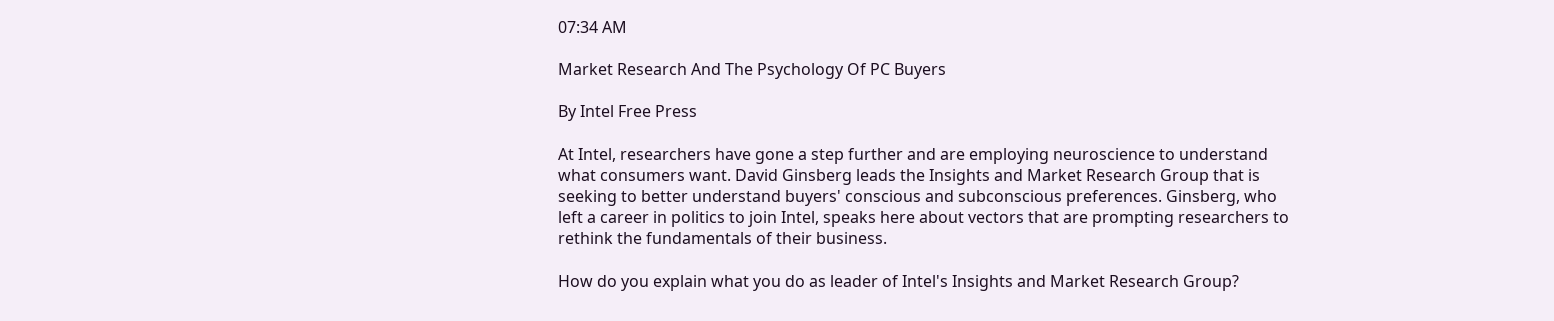07:34 AM

Market Research And The Psychology Of PC Buyers

By Intel Free Press

At Intel, researchers have gone a step further and are employing neuroscience to understand what consumers want. David Ginsberg leads the Insights and Market Research Group that is seeking to better understand buyers' conscious and subconscious preferences. Ginsberg, who left a career in politics to join Intel, speaks here about vectors that are prompting researchers to rethink the fundamentals of their business.

How do you explain what you do as leader of Intel's Insights and Market Research Group?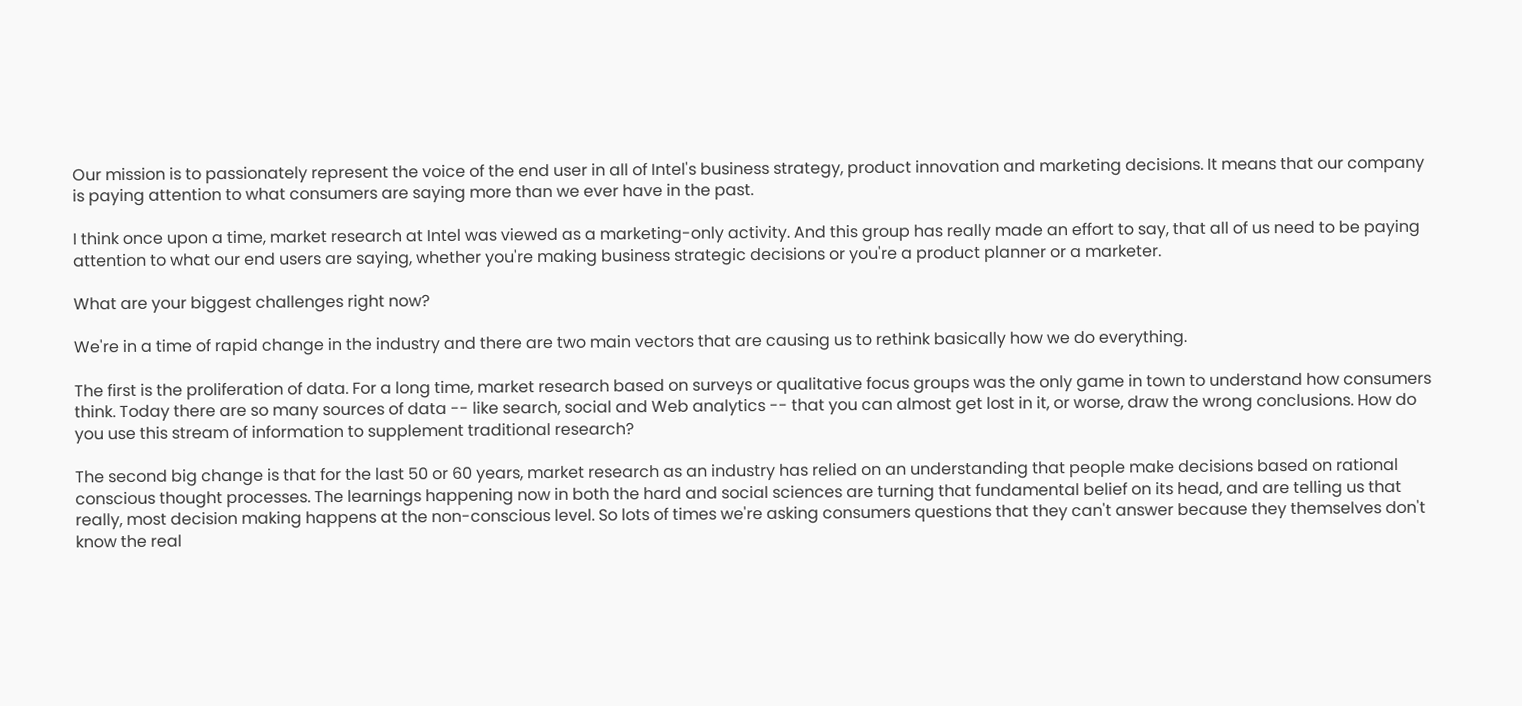Our mission is to passionately represent the voice of the end user in all of Intel's business strategy, product innovation and marketing decisions. It means that our company is paying attention to what consumers are saying more than we ever have in the past.

I think once upon a time, market research at Intel was viewed as a marketing-only activity. And this group has really made an effort to say, that all of us need to be paying attention to what our end users are saying, whether you're making business strategic decisions or you're a product planner or a marketer.

What are your biggest challenges right now?

We're in a time of rapid change in the industry and there are two main vectors that are causing us to rethink basically how we do everything.

The first is the proliferation of data. For a long time, market research based on surveys or qualitative focus groups was the only game in town to understand how consumers think. Today there are so many sources of data -- like search, social and Web analytics -- that you can almost get lost in it, or worse, draw the wrong conclusions. How do you use this stream of information to supplement traditional research?

The second big change is that for the last 50 or 60 years, market research as an industry has relied on an understanding that people make decisions based on rational conscious thought processes. The learnings happening now in both the hard and social sciences are turning that fundamental belief on its head, and are telling us that really, most decision making happens at the non-conscious level. So lots of times we're asking consumers questions that they can't answer because they themselves don't know the real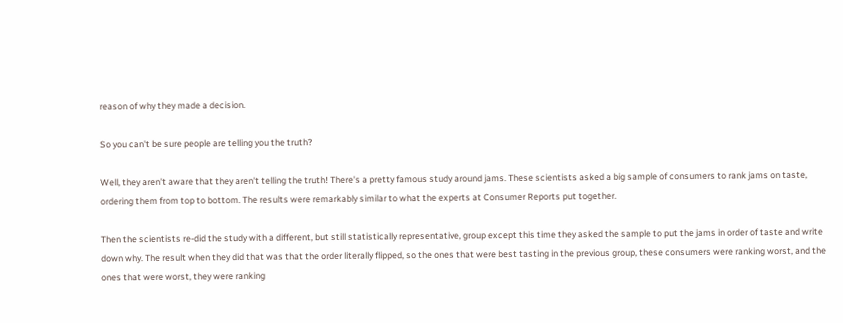reason of why they made a decision.

So you can't be sure people are telling you the truth?

Well, they aren't aware that they aren't telling the truth! There's a pretty famous study around jams. These scientists asked a big sample of consumers to rank jams on taste, ordering them from top to bottom. The results were remarkably similar to what the experts at Consumer Reports put together.

Then the scientists re-did the study with a different, but still statistically representative, group except this time they asked the sample to put the jams in order of taste and write down why. The result when they did that was that the order literally flipped, so the ones that were best tasting in the previous group, these consumers were ranking worst, and the ones that were worst, they were ranking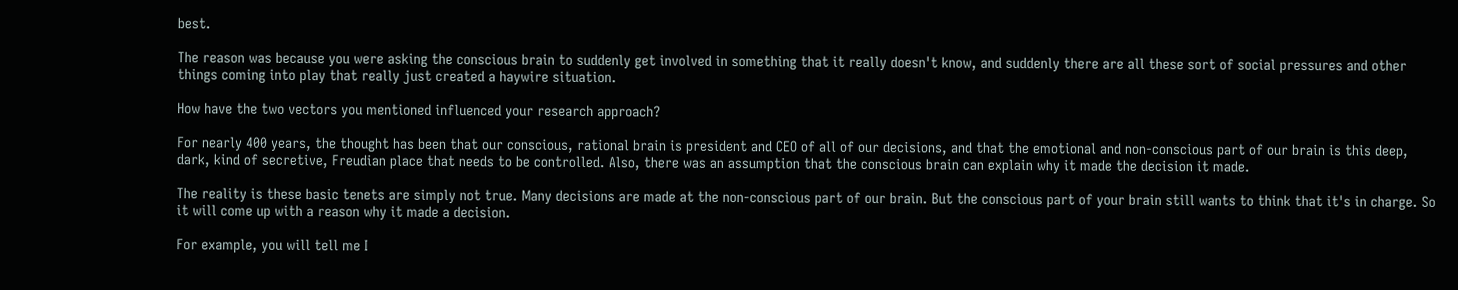best.

The reason was because you were asking the conscious brain to suddenly get involved in something that it really doesn't know, and suddenly there are all these sort of social pressures and other things coming into play that really just created a haywire situation.

How have the two vectors you mentioned influenced your research approach?

For nearly 400 years, the thought has been that our conscious, rational brain is president and CEO of all of our decisions, and that the emotional and non-conscious part of our brain is this deep, dark, kind of secretive, Freudian place that needs to be controlled. Also, there was an assumption that the conscious brain can explain why it made the decision it made.

The reality is these basic tenets are simply not true. Many decisions are made at the non-conscious part of our brain. But the conscious part of your brain still wants to think that it's in charge. So it will come up with a reason why it made a decision.

For example, you will tell me I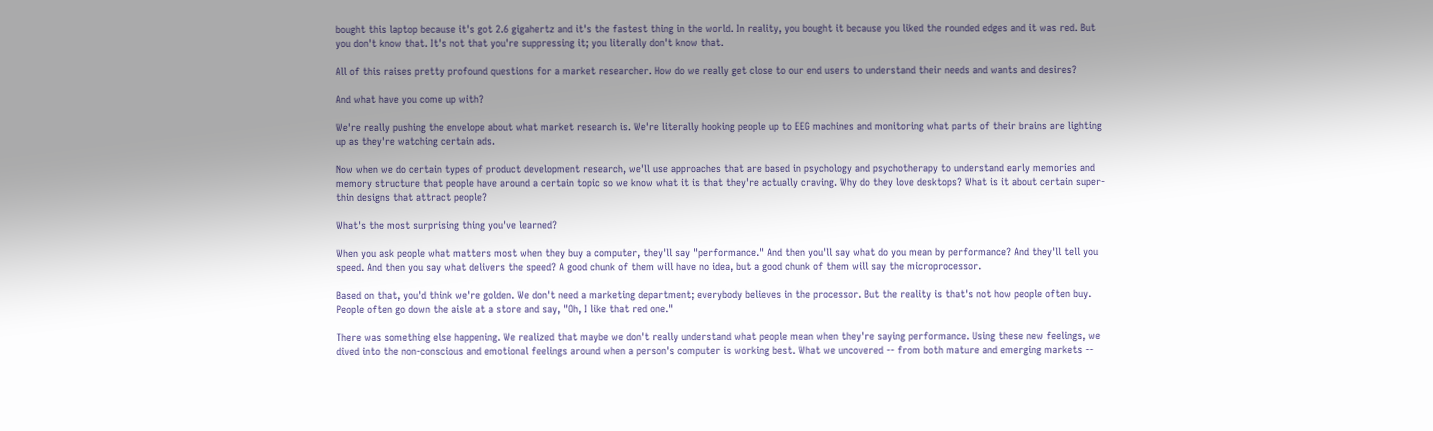bought this laptop because it's got 2.6 gigahertz and it's the fastest thing in the world. In reality, you bought it because you liked the rounded edges and it was red. But you don't know that. It's not that you're suppressing it; you literally don't know that.

All of this raises pretty profound questions for a market researcher. How do we really get close to our end users to understand their needs and wants and desires?

And what have you come up with?

We're really pushing the envelope about what market research is. We're literally hooking people up to EEG machines and monitoring what parts of their brains are lighting up as they're watching certain ads.

Now when we do certain types of product development research, we'll use approaches that are based in psychology and psychotherapy to understand early memories and memory structure that people have around a certain topic so we know what it is that they're actually craving. Why do they love desktops? What is it about certain super-thin designs that attract people?

What's the most surprising thing you've learned?

When you ask people what matters most when they buy a computer, they'll say "performance." And then you'll say what do you mean by performance? And they'll tell you speed. And then you say what delivers the speed? A good chunk of them will have no idea, but a good chunk of them will say the microprocessor.

Based on that, you'd think we're golden. We don't need a marketing department; everybody believes in the processor. But the reality is that's not how people often buy. People often go down the aisle at a store and say, "Oh, I like that red one."

There was something else happening. We realized that maybe we don't really understand what people mean when they're saying performance. Using these new feelings, we dived into the non-conscious and emotional feelings around when a person's computer is working best. What we uncovered -- from both mature and emerging markets --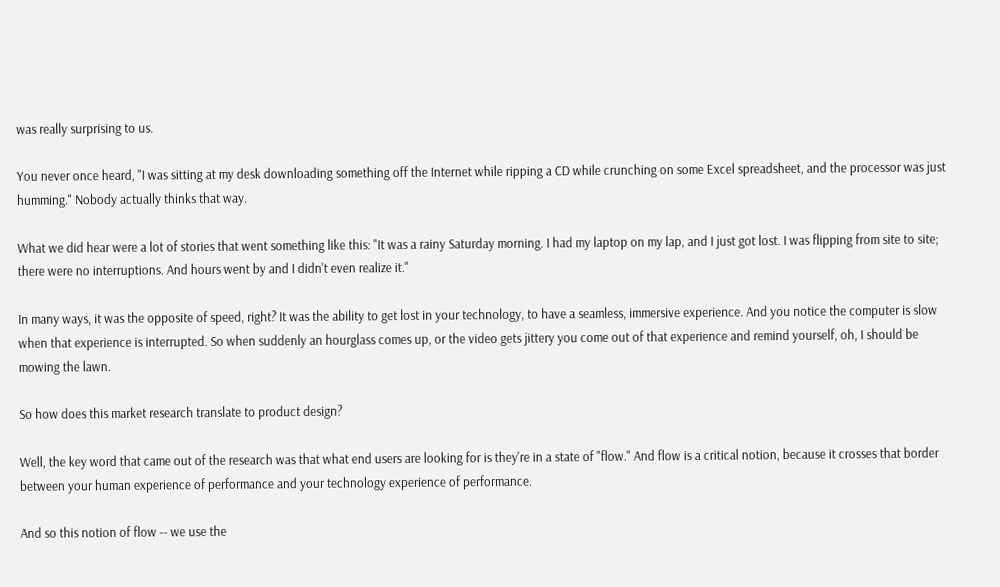was really surprising to us.

You never once heard, "I was sitting at my desk downloading something off the Internet while ripping a CD while crunching on some Excel spreadsheet, and the processor was just humming." Nobody actually thinks that way.

What we did hear were a lot of stories that went something like this: "It was a rainy Saturday morning. I had my laptop on my lap, and I just got lost. I was flipping from site to site; there were no interruptions. And hours went by and I didn't even realize it."

In many ways, it was the opposite of speed, right? It was the ability to get lost in your technology, to have a seamless, immersive experience. And you notice the computer is slow when that experience is interrupted. So when suddenly an hourglass comes up, or the video gets jittery you come out of that experience and remind yourself, oh, I should be mowing the lawn.

So how does this market research translate to product design?

Well, the key word that came out of the research was that what end users are looking for is they're in a state of "flow." And flow is a critical notion, because it crosses that border between your human experience of performance and your technology experience of performance.

And so this notion of flow -- we use the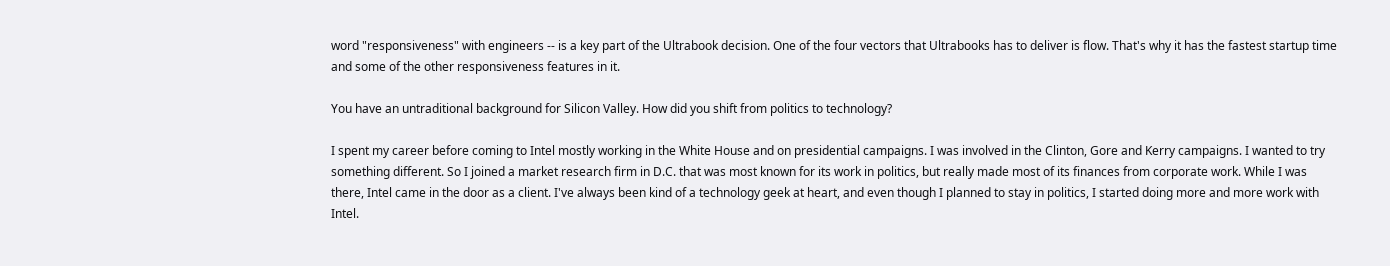word "responsiveness" with engineers -- is a key part of the Ultrabook decision. One of the four vectors that Ultrabooks has to deliver is flow. That's why it has the fastest startup time and some of the other responsiveness features in it.

You have an untraditional background for Silicon Valley. How did you shift from politics to technology?

I spent my career before coming to Intel mostly working in the White House and on presidential campaigns. I was involved in the Clinton, Gore and Kerry campaigns. I wanted to try something different. So I joined a market research firm in D.C. that was most known for its work in politics, but really made most of its finances from corporate work. While I was there, Intel came in the door as a client. I've always been kind of a technology geek at heart, and even though I planned to stay in politics, I started doing more and more work with Intel.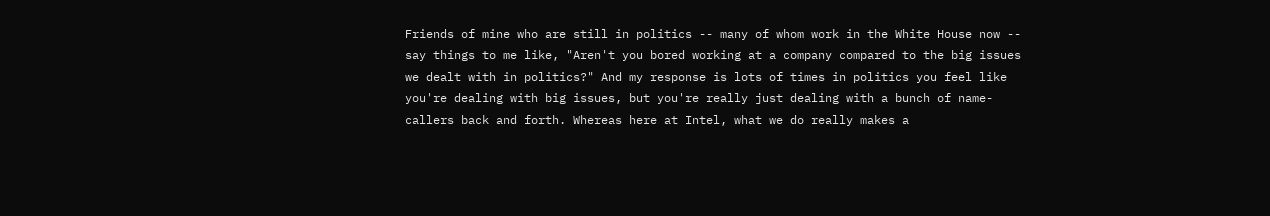Friends of mine who are still in politics -- many of whom work in the White House now -- say things to me like, "Aren't you bored working at a company compared to the big issues we dealt with in politics?" And my response is lots of times in politics you feel like you're dealing with big issues, but you're really just dealing with a bunch of name-callers back and forth. Whereas here at Intel, what we do really makes a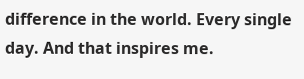difference in the world. Every single day. And that inspires me.